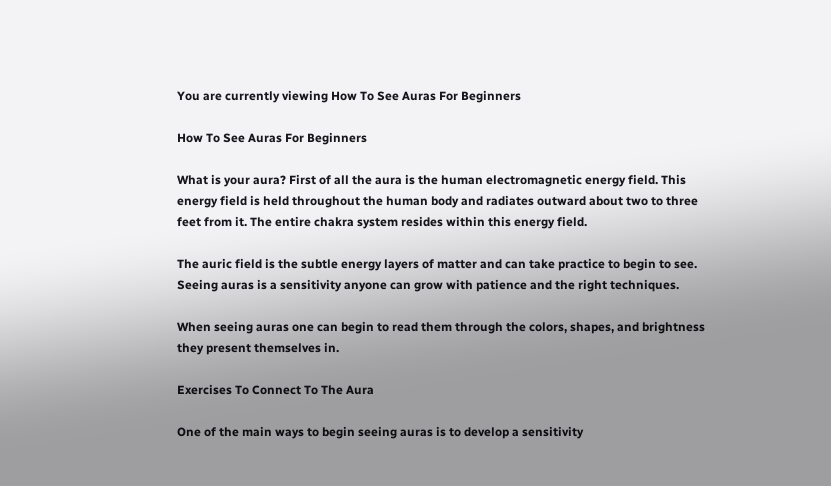You are currently viewing How To See Auras For Beginners

How To See Auras For Beginners

What is your aura? First of all the aura is the human electromagnetic energy field. This energy field is held throughout the human body and radiates outward about two to three feet from it. The entire chakra system resides within this energy field.

The auric field is the subtle energy layers of matter and can take practice to begin to see. Seeing auras is a sensitivity anyone can grow with patience and the right techniques.

When seeing auras one can begin to read them through the colors, shapes, and brightness they present themselves in.

Exercises To Connect To The Aura

One of the main ways to begin seeing auras is to develop a sensitivity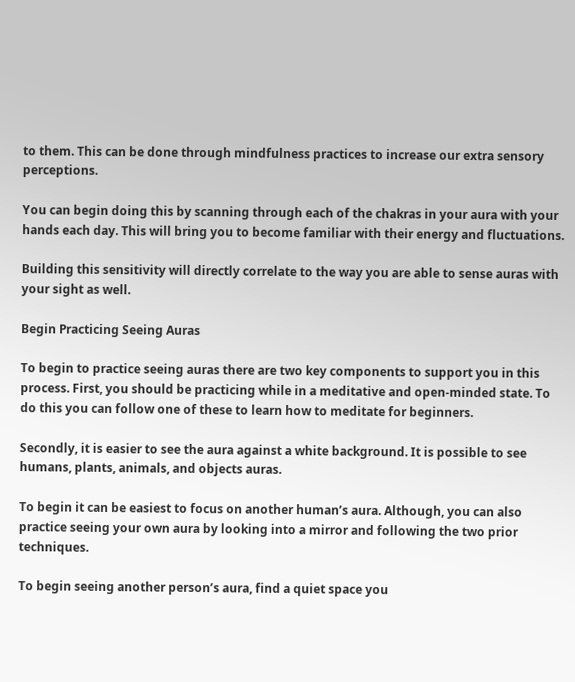to them. This can be done through mindfulness practices to increase our extra sensory perceptions.

You can begin doing this by scanning through each of the chakras in your aura with your hands each day. This will bring you to become familiar with their energy and fluctuations.

Building this sensitivity will directly correlate to the way you are able to sense auras with your sight as well.

Begin Practicing Seeing Auras

To begin to practice seeing auras there are two key components to support you in this process. First, you should be practicing while in a meditative and open-minded state. To do this you can follow one of these to learn how to meditate for beginners.

Secondly, it is easier to see the aura against a white background. It is possible to see humans, plants, animals, and objects auras.

To begin it can be easiest to focus on another human’s aura. Although, you can also practice seeing your own aura by looking into a mirror and following the two prior techniques.

To begin seeing another person’s aura, find a quiet space you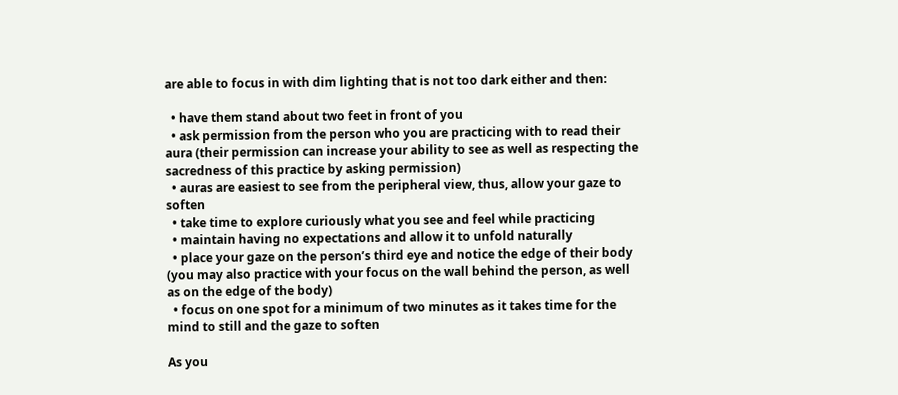are able to focus in with dim lighting that is not too dark either and then:

  • have them stand about two feet in front of you
  • ask permission from the person who you are practicing with to read their aura (their permission can increase your ability to see as well as respecting the sacredness of this practice by asking permission)
  • auras are easiest to see from the peripheral view, thus, allow your gaze to soften
  • take time to explore curiously what you see and feel while practicing
  • maintain having no expectations and allow it to unfold naturally
  • place your gaze on the person’s third eye and notice the edge of their body (you may also practice with your focus on the wall behind the person, as well as on the edge of the body)
  • focus on one spot for a minimum of two minutes as it takes time for the mind to still and the gaze to soften

As you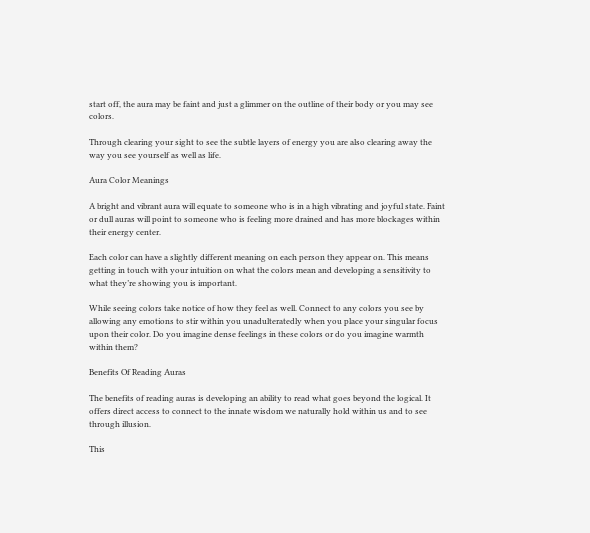start off, the aura may be faint and just a glimmer on the outline of their body or you may see colors.

Through clearing your sight to see the subtle layers of energy you are also clearing away the way you see yourself as well as life.

Aura Color Meanings

A bright and vibrant aura will equate to someone who is in a high vibrating and joyful state. Faint or dull auras will point to someone who is feeling more drained and has more blockages within their energy center.

Each color can have a slightly different meaning on each person they appear on. This means getting in touch with your intuition on what the colors mean and developing a sensitivity to what they’re showing you is important.

While seeing colors take notice of how they feel as well. Connect to any colors you see by allowing any emotions to stir within you unadulteratedly when you place your singular focus upon their color. Do you imagine dense feelings in these colors or do you imagine warmth within them?

Benefits Of Reading Auras

The benefits of reading auras is developing an ability to read what goes beyond the logical. It offers direct access to connect to the innate wisdom we naturally hold within us and to see through illusion.

This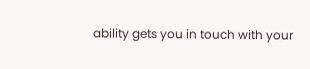ability gets you in touch with your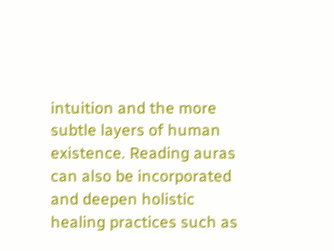intuition and the more subtle layers of human existence. Reading auras can also be incorporated and deepen holistic healing practices such as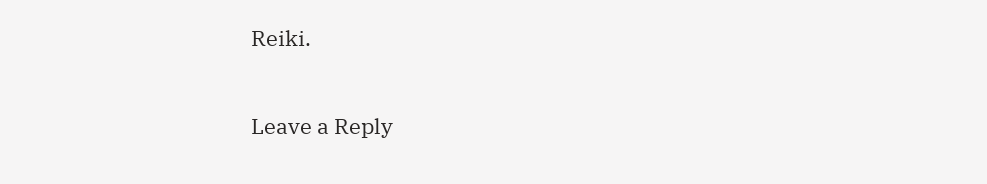Reiki.

Leave a Reply